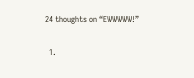24 thoughts on “EWWWWW!”

  1.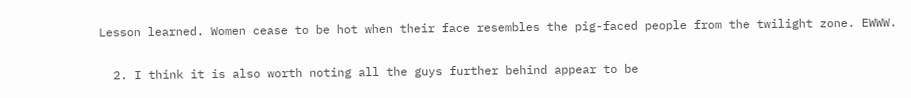Lesson learned. Women cease to be hot when their face resembles the pig-faced people from the twilight zone. EWWW.

  2. I think it is also worth noting all the guys further behind appear to be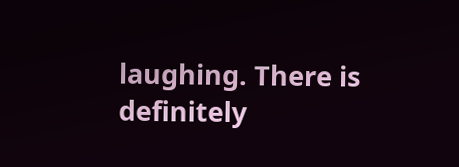laughing. There is definitely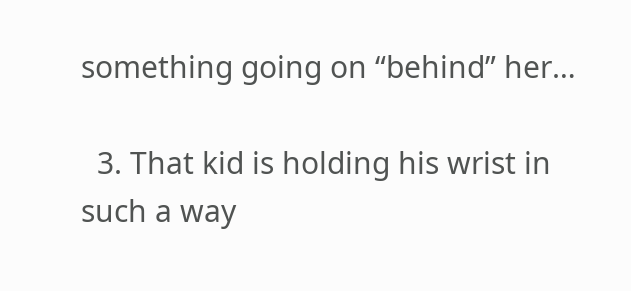something going on “behind” her…

  3. That kid is holding his wrist in such a way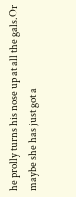he prolly turns his nose up at all the gals.Or maybe she has just got a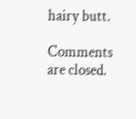hairy butt.

Comments are closed.